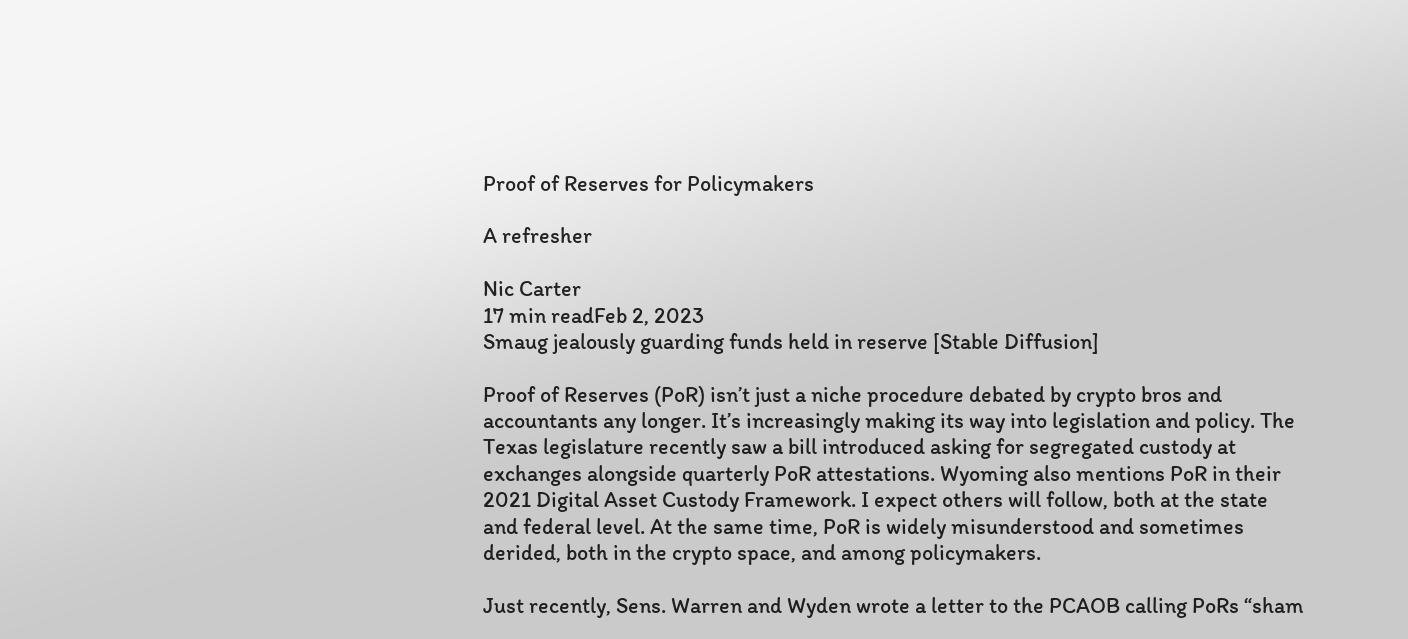Proof of Reserves for Policymakers

A refresher

Nic Carter
17 min readFeb 2, 2023
Smaug jealously guarding funds held in reserve [Stable Diffusion]

Proof of Reserves (PoR) isn’t just a niche procedure debated by crypto bros and accountants any longer. It’s increasingly making its way into legislation and policy. The Texas legislature recently saw a bill introduced asking for segregated custody at exchanges alongside quarterly PoR attestations. Wyoming also mentions PoR in their 2021 Digital Asset Custody Framework. I expect others will follow, both at the state and federal level. At the same time, PoR is widely misunderstood and sometimes derided, both in the crypto space, and among policymakers.

Just recently, Sens. Warren and Wyden wrote a letter to the PCAOB calling PoRs “sham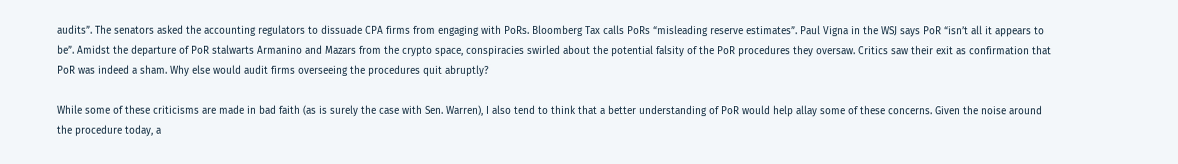audits”. The senators asked the accounting regulators to dissuade CPA firms from engaging with PoRs. Bloomberg Tax calls PoRs “misleading reserve estimates”. Paul Vigna in the WSJ says PoR “isn’t all it appears to be”. Amidst the departure of PoR stalwarts Armanino and Mazars from the crypto space, conspiracies swirled about the potential falsity of the PoR procedures they oversaw. Critics saw their exit as confirmation that PoR was indeed a sham. Why else would audit firms overseeing the procedures quit abruptly?

While some of these criticisms are made in bad faith (as is surely the case with Sen. Warren), I also tend to think that a better understanding of PoR would help allay some of these concerns. Given the noise around the procedure today, a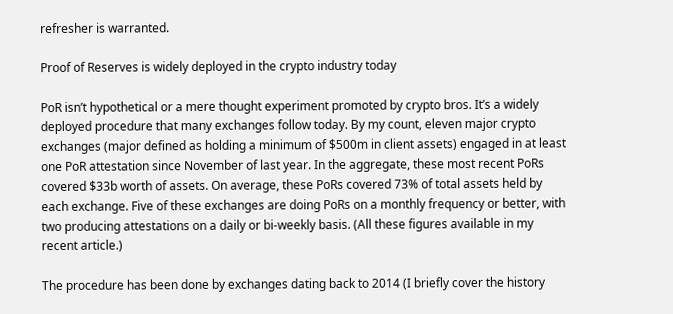refresher is warranted.

Proof of Reserves is widely deployed in the crypto industry today

PoR isn’t hypothetical or a mere thought experiment promoted by crypto bros. It’s a widely deployed procedure that many exchanges follow today. By my count, eleven major crypto exchanges (major defined as holding a minimum of $500m in client assets) engaged in at least one PoR attestation since November of last year. In the aggregate, these most recent PoRs covered $33b worth of assets. On average, these PoRs covered 73% of total assets held by each exchange. Five of these exchanges are doing PoRs on a monthly frequency or better, with two producing attestations on a daily or bi-weekly basis. (All these figures available in my recent article.)

The procedure has been done by exchanges dating back to 2014 (I briefly cover the history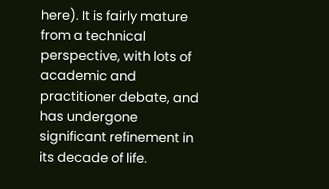here). It is fairly mature from a technical perspective, with lots of academic and practitioner debate, and has undergone significant refinement in its decade of life.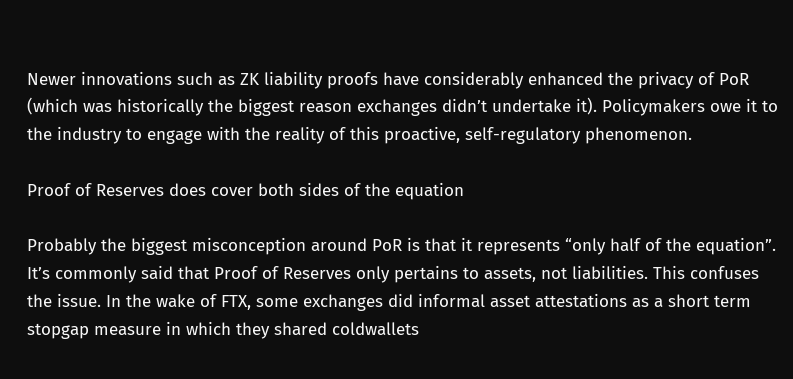Newer innovations such as ZK liability proofs have considerably enhanced the privacy of PoR (which was historically the biggest reason exchanges didn’t undertake it). Policymakers owe it to the industry to engage with the reality of this proactive, self-regulatory phenomenon.

Proof of Reserves does cover both sides of the equation

Probably the biggest misconception around PoR is that it represents “only half of the equation”. It’s commonly said that Proof of Reserves only pertains to assets, not liabilities. This confuses the issue. In the wake of FTX, some exchanges did informal asset attestations as a short term stopgap measure in which they shared coldwallets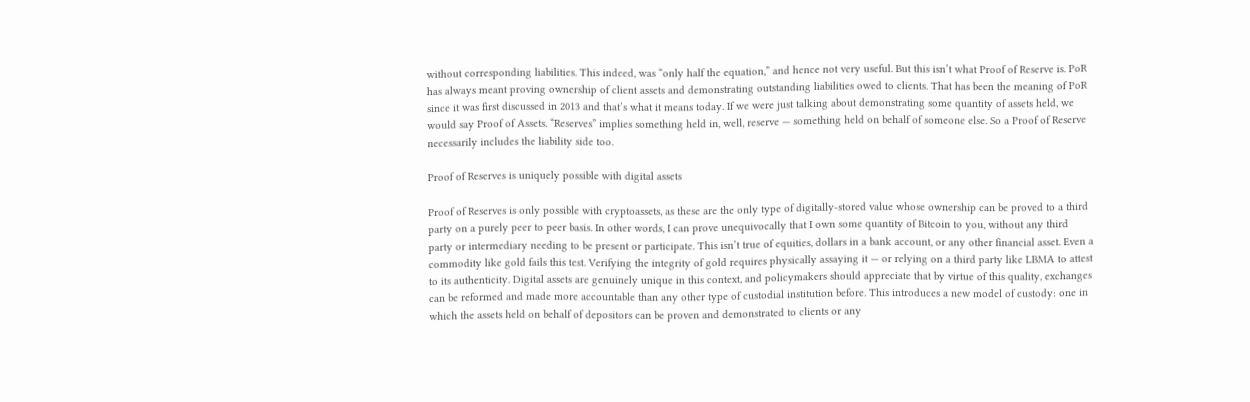without corresponding liabilities. This indeed, was “only half the equation,” and hence not very useful. But this isn’t what Proof of Reserve is. PoR has always meant proving ownership of client assets and demonstrating outstanding liabilities owed to clients. That has been the meaning of PoR since it was first discussed in 2013 and that’s what it means today. If we were just talking about demonstrating some quantity of assets held, we would say Proof of Assets. “Reserves” implies something held in, well, reserve — something held on behalf of someone else. So a Proof of Reserve necessarily includes the liability side too.

Proof of Reserves is uniquely possible with digital assets

Proof of Reserves is only possible with cryptoassets, as these are the only type of digitally-stored value whose ownership can be proved to a third party on a purely peer to peer basis. In other words, I can prove unequivocally that I own some quantity of Bitcoin to you, without any third party or intermediary needing to be present or participate. This isn’t true of equities, dollars in a bank account, or any other financial asset. Even a commodity like gold fails this test. Verifying the integrity of gold requires physically assaying it — or relying on a third party like LBMA to attest to its authenticity. Digital assets are genuinely unique in this context, and policymakers should appreciate that by virtue of this quality, exchanges can be reformed and made more accountable than any other type of custodial institution before. This introduces a new model of custody: one in which the assets held on behalf of depositors can be proven and demonstrated to clients or any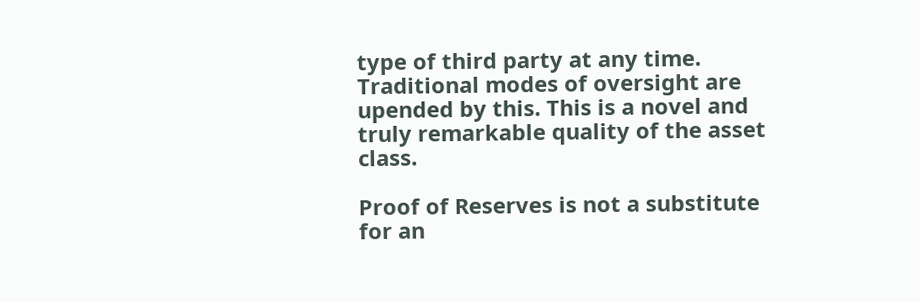type of third party at any time. Traditional modes of oversight are upended by this. This is a novel and truly remarkable quality of the asset class.

Proof of Reserves is not a substitute for an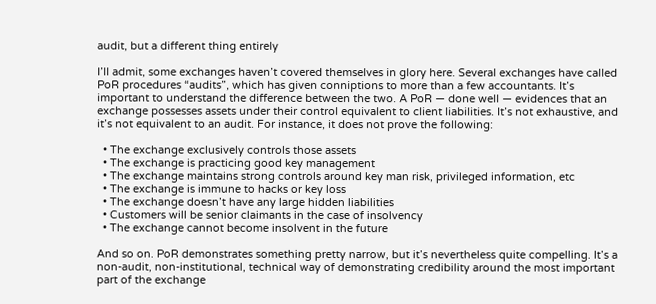audit, but a different thing entirely

I’ll admit, some exchanges haven’t covered themselves in glory here. Several exchanges have called PoR procedures “audits”, which has given conniptions to more than a few accountants. It’s important to understand the difference between the two. A PoR — done well — evidences that an exchange possesses assets under their control equivalent to client liabilities. It’s not exhaustive, and it’s not equivalent to an audit. For instance, it does not prove the following:

  • The exchange exclusively controls those assets
  • The exchange is practicing good key management
  • The exchange maintains strong controls around key man risk, privileged information, etc
  • The exchange is immune to hacks or key loss
  • The exchange doesn’t have any large hidden liabilities
  • Customers will be senior claimants in the case of insolvency
  • The exchange cannot become insolvent in the future

And so on. PoR demonstrates something pretty narrow, but it’s nevertheless quite compelling. It’s a non-audit, non-institutional, technical way of demonstrating credibility around the most important part of the exchange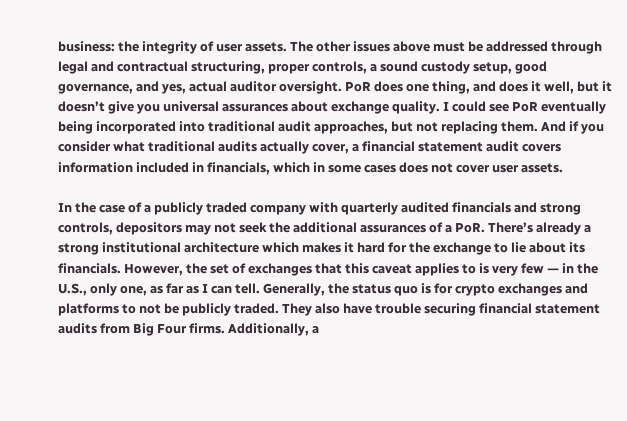business: the integrity of user assets. The other issues above must be addressed through legal and contractual structuring, proper controls, a sound custody setup, good governance, and yes, actual auditor oversight. PoR does one thing, and does it well, but it doesn’t give you universal assurances about exchange quality. I could see PoR eventually being incorporated into traditional audit approaches, but not replacing them. And if you consider what traditional audits actually cover, a financial statement audit covers information included in financials, which in some cases does not cover user assets.

In the case of a publicly traded company with quarterly audited financials and strong controls, depositors may not seek the additional assurances of a PoR. There’s already a strong institutional architecture which makes it hard for the exchange to lie about its financials. However, the set of exchanges that this caveat applies to is very few — in the U.S., only one, as far as I can tell. Generally, the status quo is for crypto exchanges and platforms to not be publicly traded. They also have trouble securing financial statement audits from Big Four firms. Additionally, a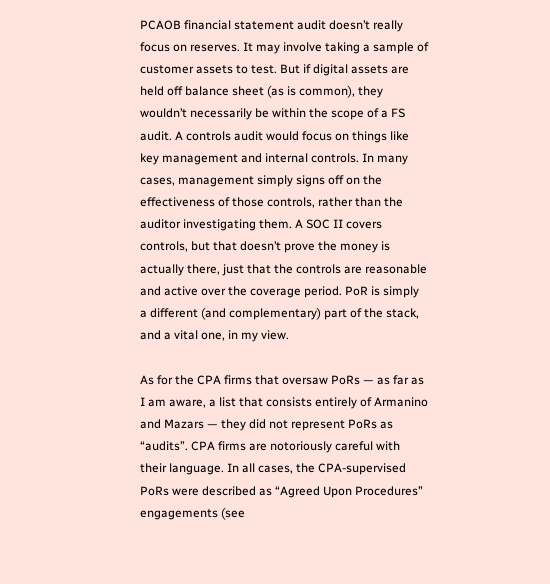PCAOB financial statement audit doesn’t really focus on reserves. It may involve taking a sample of customer assets to test. But if digital assets are held off balance sheet (as is common), they wouldn’t necessarily be within the scope of a FS audit. A controls audit would focus on things like key management and internal controls. In many cases, management simply signs off on the effectiveness of those controls, rather than the auditor investigating them. A SOC II covers controls, but that doesn’t prove the money is actually there, just that the controls are reasonable and active over the coverage period. PoR is simply a different (and complementary) part of the stack, and a vital one, in my view.

As for the CPA firms that oversaw PoRs — as far as I am aware, a list that consists entirely of Armanino and Mazars — they did not represent PoRs as “audits”. CPA firms are notoriously careful with their language. In all cases, the CPA-supervised PoRs were described as “Agreed Upon Procedures” engagements (see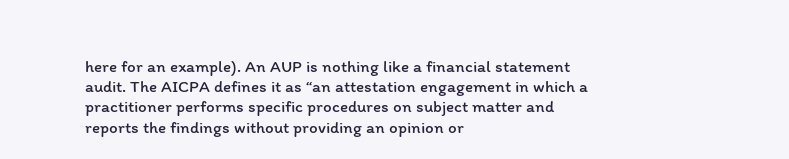here for an example). An AUP is nothing like a financial statement audit. The AICPA defines it as “an attestation engagement in which a practitioner performs specific procedures on subject matter and reports the findings without providing an opinion or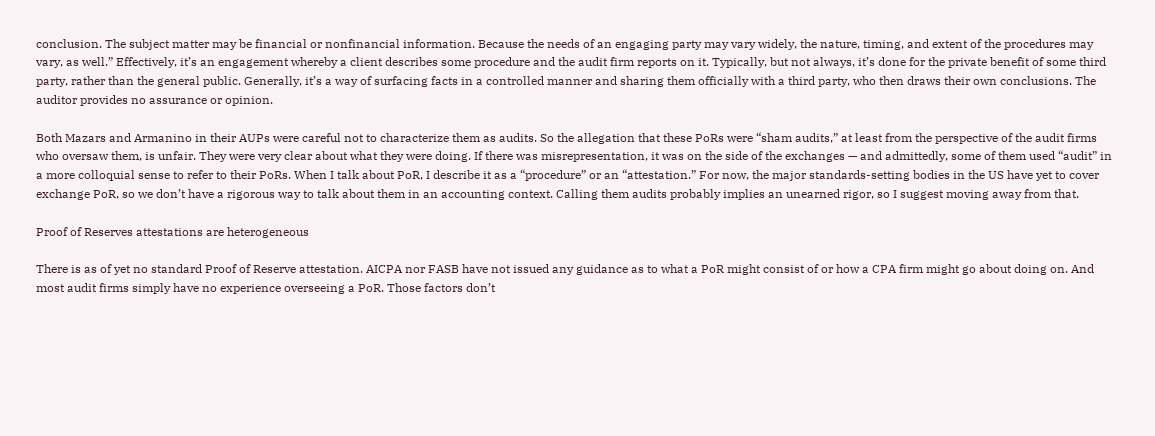conclusion. The subject matter may be financial or nonfinancial information. Because the needs of an engaging party may vary widely, the nature, timing, and extent of the procedures may vary, as well.” Effectively, it’s an engagement whereby a client describes some procedure and the audit firm reports on it. Typically, but not always, it’s done for the private benefit of some third party, rather than the general public. Generally, it’s a way of surfacing facts in a controlled manner and sharing them officially with a third party, who then draws their own conclusions. The auditor provides no assurance or opinion.

Both Mazars and Armanino in their AUPs were careful not to characterize them as audits. So the allegation that these PoRs were “sham audits,” at least from the perspective of the audit firms who oversaw them, is unfair. They were very clear about what they were doing. If there was misrepresentation, it was on the side of the exchanges — and admittedly, some of them used “audit” in a more colloquial sense to refer to their PoRs. When I talk about PoR, I describe it as a “procedure” or an “attestation.” For now, the major standards-setting bodies in the US have yet to cover exchange PoR, so we don’t have a rigorous way to talk about them in an accounting context. Calling them audits probably implies an unearned rigor, so I suggest moving away from that.

Proof of Reserves attestations are heterogeneous

There is as of yet no standard Proof of Reserve attestation. AICPA nor FASB have not issued any guidance as to what a PoR might consist of or how a CPA firm might go about doing on. And most audit firms simply have no experience overseeing a PoR. Those factors don’t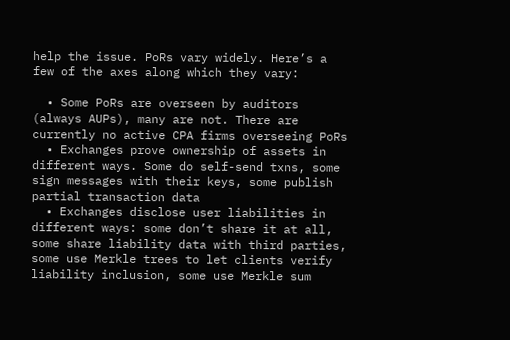help the issue. PoRs vary widely. Here’s a few of the axes along which they vary:

  • Some PoRs are overseen by auditors (always AUPs), many are not. There are currently no active CPA firms overseeing PoRs
  • Exchanges prove ownership of assets in different ways. Some do self-send txns, some sign messages with their keys, some publish partial transaction data
  • Exchanges disclose user liabilities in different ways: some don’t share it at all, some share liability data with third parties, some use Merkle trees to let clients verify liability inclusion, some use Merkle sum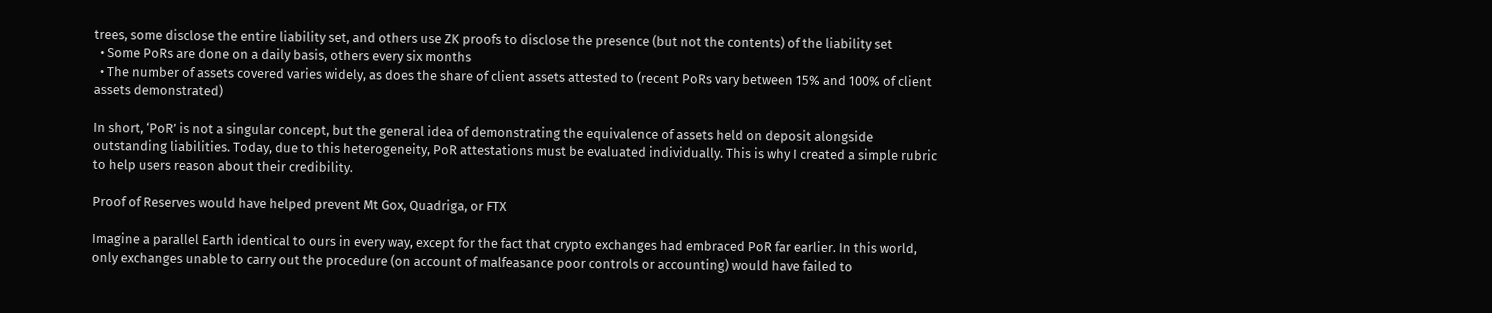trees, some disclose the entire liability set, and others use ZK proofs to disclose the presence (but not the contents) of the liability set
  • Some PoRs are done on a daily basis, others every six months
  • The number of assets covered varies widely, as does the share of client assets attested to (recent PoRs vary between 15% and 100% of client assets demonstrated)

In short, ‘PoR’ is not a singular concept, but the general idea of demonstrating the equivalence of assets held on deposit alongside outstanding liabilities. Today, due to this heterogeneity, PoR attestations must be evaluated individually. This is why I created a simple rubric to help users reason about their credibility.

Proof of Reserves would have helped prevent Mt Gox, Quadriga, or FTX

Imagine a parallel Earth identical to ours in every way, except for the fact that crypto exchanges had embraced PoR far earlier. In this world, only exchanges unable to carry out the procedure (on account of malfeasance poor controls or accounting) would have failed to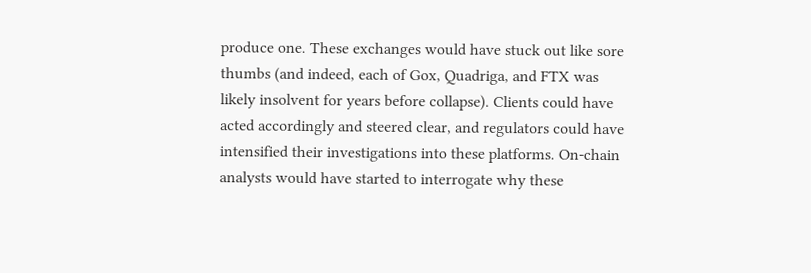produce one. These exchanges would have stuck out like sore thumbs (and indeed, each of Gox, Quadriga, and FTX was likely insolvent for years before collapse). Clients could have acted accordingly and steered clear, and regulators could have intensified their investigations into these platforms. On-chain analysts would have started to interrogate why these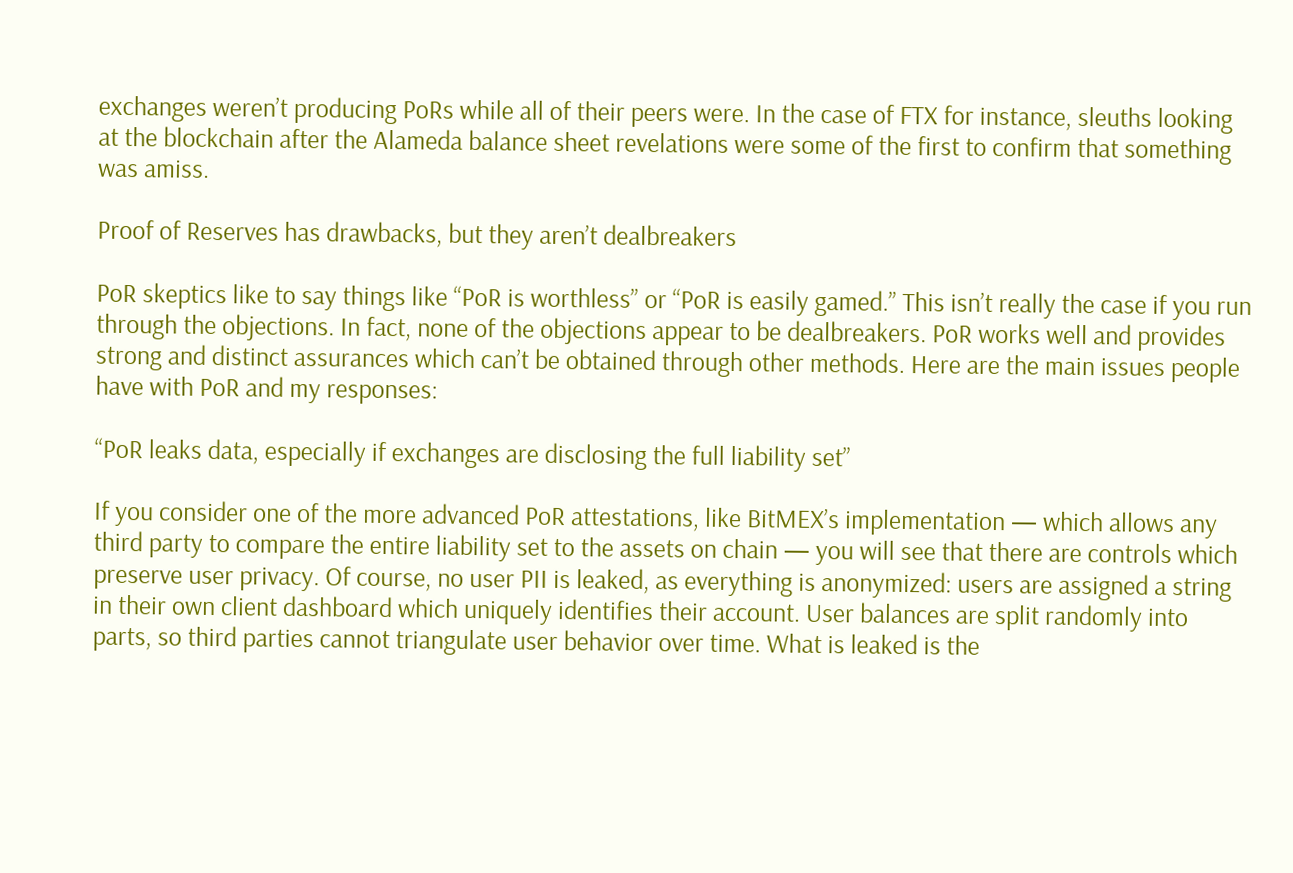exchanges weren’t producing PoRs while all of their peers were. In the case of FTX for instance, sleuths looking at the blockchain after the Alameda balance sheet revelations were some of the first to confirm that something was amiss.

Proof of Reserves has drawbacks, but they aren’t dealbreakers

PoR skeptics like to say things like “PoR is worthless” or “PoR is easily gamed.” This isn’t really the case if you run through the objections. In fact, none of the objections appear to be dealbreakers. PoR works well and provides strong and distinct assurances which can’t be obtained through other methods. Here are the main issues people have with PoR and my responses:

“PoR leaks data, especially if exchanges are disclosing the full liability set”

If you consider one of the more advanced PoR attestations, like BitMEX’s implementation — which allows any third party to compare the entire liability set to the assets on chain — you will see that there are controls which preserve user privacy. Of course, no user PII is leaked, as everything is anonymized: users are assigned a string in their own client dashboard which uniquely identifies their account. User balances are split randomly into parts, so third parties cannot triangulate user behavior over time. What is leaked is the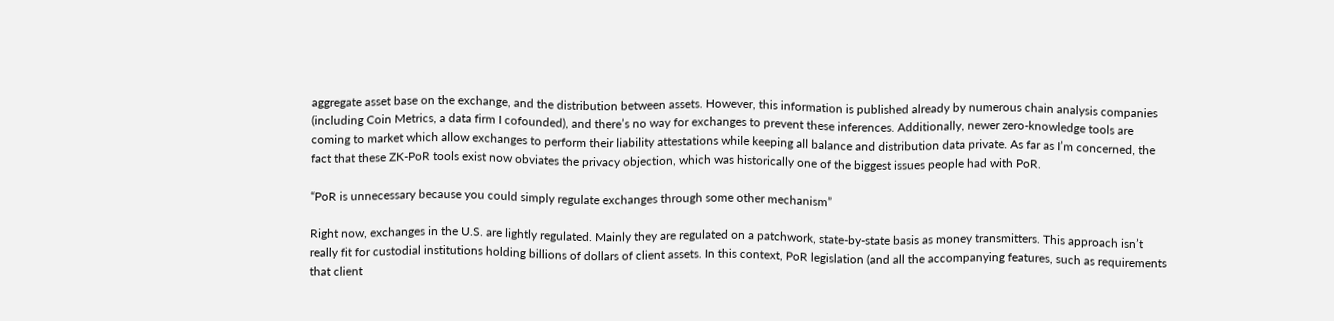aggregate asset base on the exchange, and the distribution between assets. However, this information is published already by numerous chain analysis companies (including Coin Metrics, a data firm I cofounded), and there’s no way for exchanges to prevent these inferences. Additionally, newer zero-knowledge tools are coming to market which allow exchanges to perform their liability attestations while keeping all balance and distribution data private. As far as I’m concerned, the fact that these ZK-PoR tools exist now obviates the privacy objection, which was historically one of the biggest issues people had with PoR.

“PoR is unnecessary because you could simply regulate exchanges through some other mechanism”

Right now, exchanges in the U.S. are lightly regulated. Mainly they are regulated on a patchwork, state-by-state basis as money transmitters. This approach isn’t really fit for custodial institutions holding billions of dollars of client assets. In this context, PoR legislation (and all the accompanying features, such as requirements that client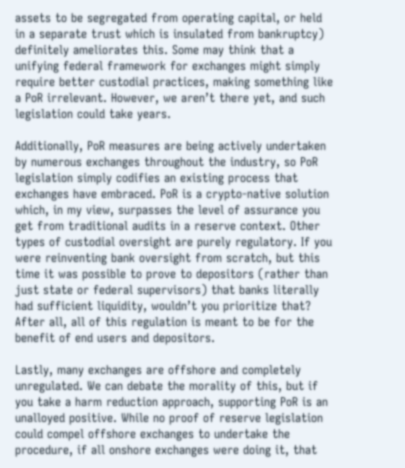assets to be segregated from operating capital, or held in a separate trust which is insulated from bankruptcy) definitely ameliorates this. Some may think that a unifying federal framework for exchanges might simply require better custodial practices, making something like a PoR irrelevant. However, we aren’t there yet, and such legislation could take years.

Additionally, PoR measures are being actively undertaken by numerous exchanges throughout the industry, so PoR legislation simply codifies an existing process that exchanges have embraced. PoR is a crypto-native solution which, in my view, surpasses the level of assurance you get from traditional audits in a reserve context. Other types of custodial oversight are purely regulatory. If you were reinventing bank oversight from scratch, but this time it was possible to prove to depositors (rather than just state or federal supervisors) that banks literally had sufficient liquidity, wouldn’t you prioritize that? After all, all of this regulation is meant to be for the benefit of end users and depositors.

Lastly, many exchanges are offshore and completely unregulated. We can debate the morality of this, but if you take a harm reduction approach, supporting PoR is an unalloyed positive. While no proof of reserve legislation could compel offshore exchanges to undertake the procedure, if all onshore exchanges were doing it, that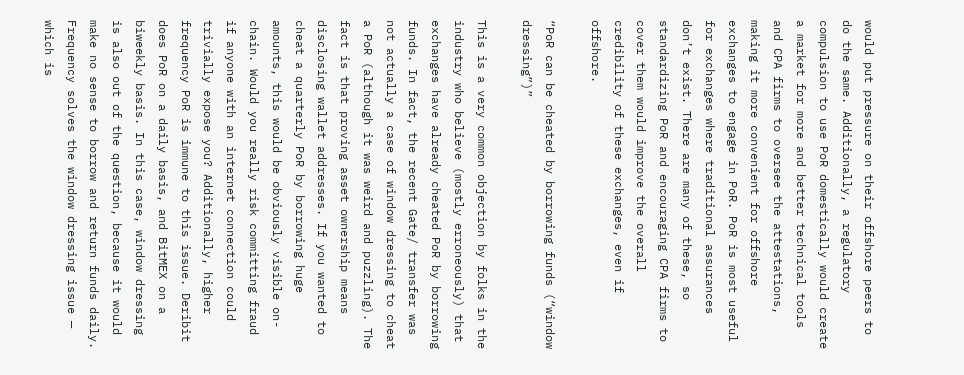would put pressure on their offshore peers to do the same. Additionally, a regulatory compulsion to use PoR domestically would create a market for more and better technical tools and CPA firms to oversee the attestations, making it more convenient for offshore exchanges to engage in PoR. PoR is most useful for exchanges where traditional assurances don’t exist. There are many of these, so standardizing PoR and encouraging CPA firms to cover them would improve the overall credibility of these exchanges, even if offshore.

“PoR can be cheated by borrowing funds (“window dressing”)”

This is a very common objection by folks in the industry who believe (mostly erroneously) that exchanges have already cheated PoR by borrowing funds. In fact, the recent Gate/ transfer was not actually a case of window dressing to cheat a PoR (although it was weird and puzzling). The fact is that proving asset ownership means disclosing wallet addresses. If you wanted to cheat a quarterly PoR by borrowing huge amounts, this would be obviously visible on-chain. Would you really risk committing fraud if anyone with an internet connection could trivially expose you? Additionally, higher frequency PoR is immune to this issue. Deribit does PoR on a daily basis, and BitMEX on a biweekly basis. In this case, window dressing is also out of the question, because it would make no sense to borrow and return funds daily. Frequency solves the window dressing issue — which is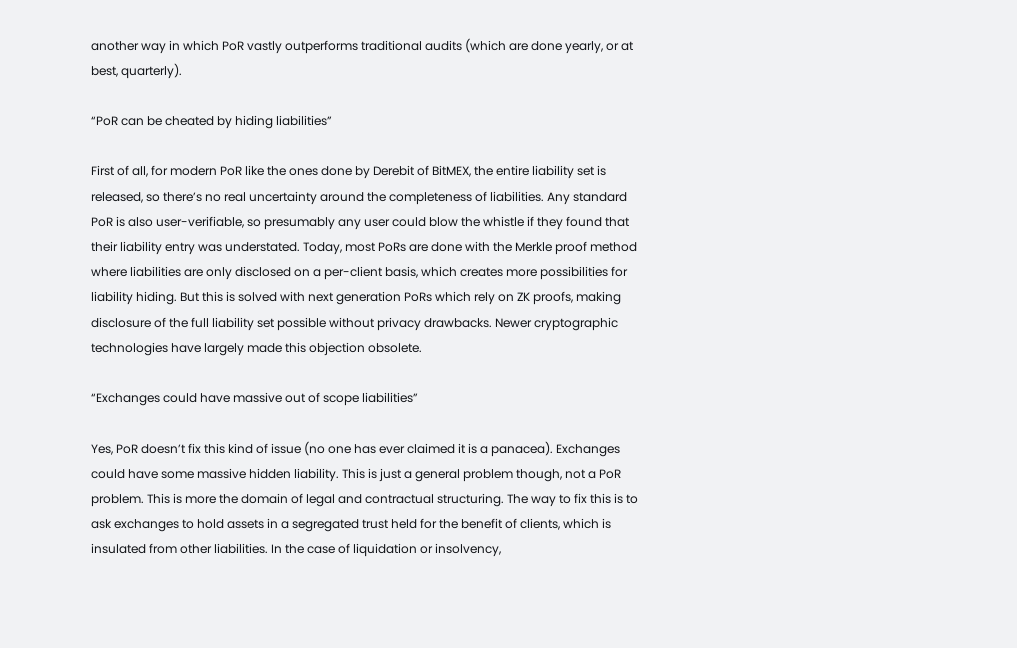another way in which PoR vastly outperforms traditional audits (which are done yearly, or at best, quarterly).

“PoR can be cheated by hiding liabilities”

First of all, for modern PoR like the ones done by Derebit of BitMEX, the entire liability set is released, so there’s no real uncertainty around the completeness of liabilities. Any standard PoR is also user-verifiable, so presumably any user could blow the whistle if they found that their liability entry was understated. Today, most PoRs are done with the Merkle proof method where liabilities are only disclosed on a per-client basis, which creates more possibilities for liability hiding. But this is solved with next generation PoRs which rely on ZK proofs, making disclosure of the full liability set possible without privacy drawbacks. Newer cryptographic technologies have largely made this objection obsolete.

“Exchanges could have massive out of scope liabilities”

Yes, PoR doesn’t fix this kind of issue (no one has ever claimed it is a panacea). Exchanges could have some massive hidden liability. This is just a general problem though, not a PoR problem. This is more the domain of legal and contractual structuring. The way to fix this is to ask exchanges to hold assets in a segregated trust held for the benefit of clients, which is insulated from other liabilities. In the case of liquidation or insolvency,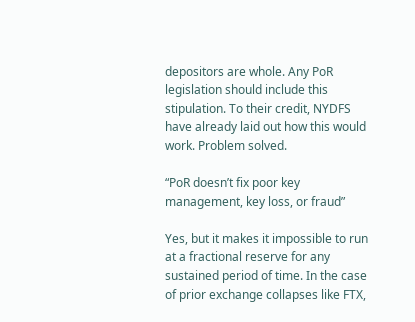depositors are whole. Any PoR legislation should include this stipulation. To their credit, NYDFS have already laid out how this would work. Problem solved.

“PoR doesn’t fix poor key management, key loss, or fraud”

Yes, but it makes it impossible to run at a fractional reserve for any sustained period of time. In the case of prior exchange collapses like FTX,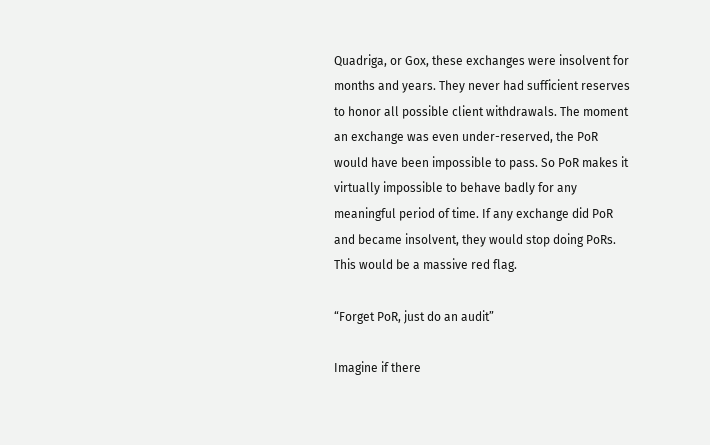Quadriga, or Gox, these exchanges were insolvent for months and years. They never had sufficient reserves to honor all possible client withdrawals. The moment an exchange was even under-reserved, the PoR would have been impossible to pass. So PoR makes it virtually impossible to behave badly for any meaningful period of time. If any exchange did PoR and became insolvent, they would stop doing PoRs. This would be a massive red flag.

“Forget PoR, just do an audit”

Imagine if there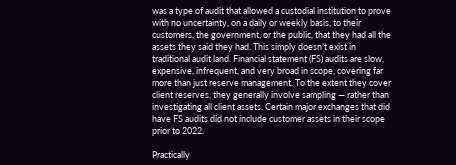was a type of audit that allowed a custodial institution to prove with no uncertainty, on a daily or weekly basis, to their customers, the government, or the public, that they had all the assets they said they had. This simply doesn’t exist in traditional audit land. Financial statement (FS) audits are slow, expensive, infrequent, and very broad in scope, covering far more than just reserve management. To the extent they cover client reserves, they generally involve sampling — rather than investigating all client assets. Certain major exchanges that did have FS audits did not include customer assets in their scope prior to 2022.

Practically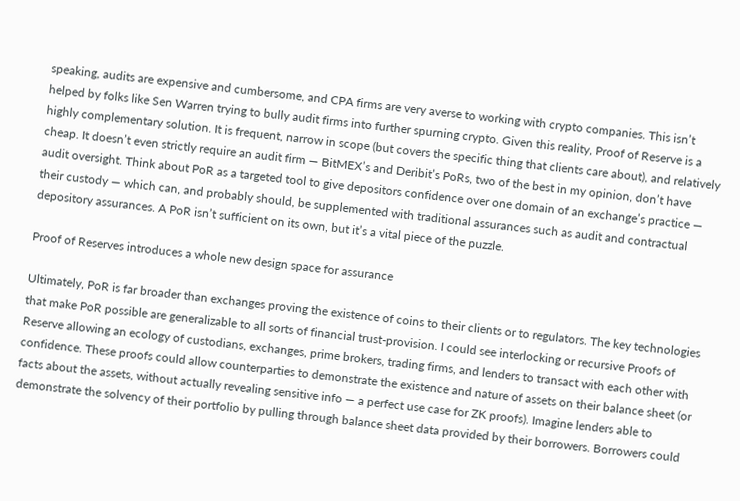speaking, audits are expensive and cumbersome, and CPA firms are very averse to working with crypto companies. This isn’t helped by folks like Sen Warren trying to bully audit firms into further spurning crypto. Given this reality, Proof of Reserve is a highly complementary solution. It is frequent, narrow in scope (but covers the specific thing that clients care about), and relatively cheap. It doesn’t even strictly require an audit firm — BitMEX’s and Deribit’s PoRs, two of the best in my opinion, don’t have audit oversight. Think about PoR as a targeted tool to give depositors confidence over one domain of an exchange’s practice — their custody — which can, and probably should, be supplemented with traditional assurances such as audit and contractual depository assurances. A PoR isn’t sufficient on its own, but it’s a vital piece of the puzzle.

Proof of Reserves introduces a whole new design space for assurance

Ultimately, PoR is far broader than exchanges proving the existence of coins to their clients or to regulators. The key technologies that make PoR possible are generalizable to all sorts of financial trust-provision. I could see interlocking or recursive Proofs of Reserve allowing an ecology of custodians, exchanges, prime brokers, trading firms, and lenders to transact with each other with confidence. These proofs could allow counterparties to demonstrate the existence and nature of assets on their balance sheet (or facts about the assets, without actually revealing sensitive info — a perfect use case for ZK proofs). Imagine lenders able to demonstrate the solvency of their portfolio by pulling through balance sheet data provided by their borrowers. Borrowers could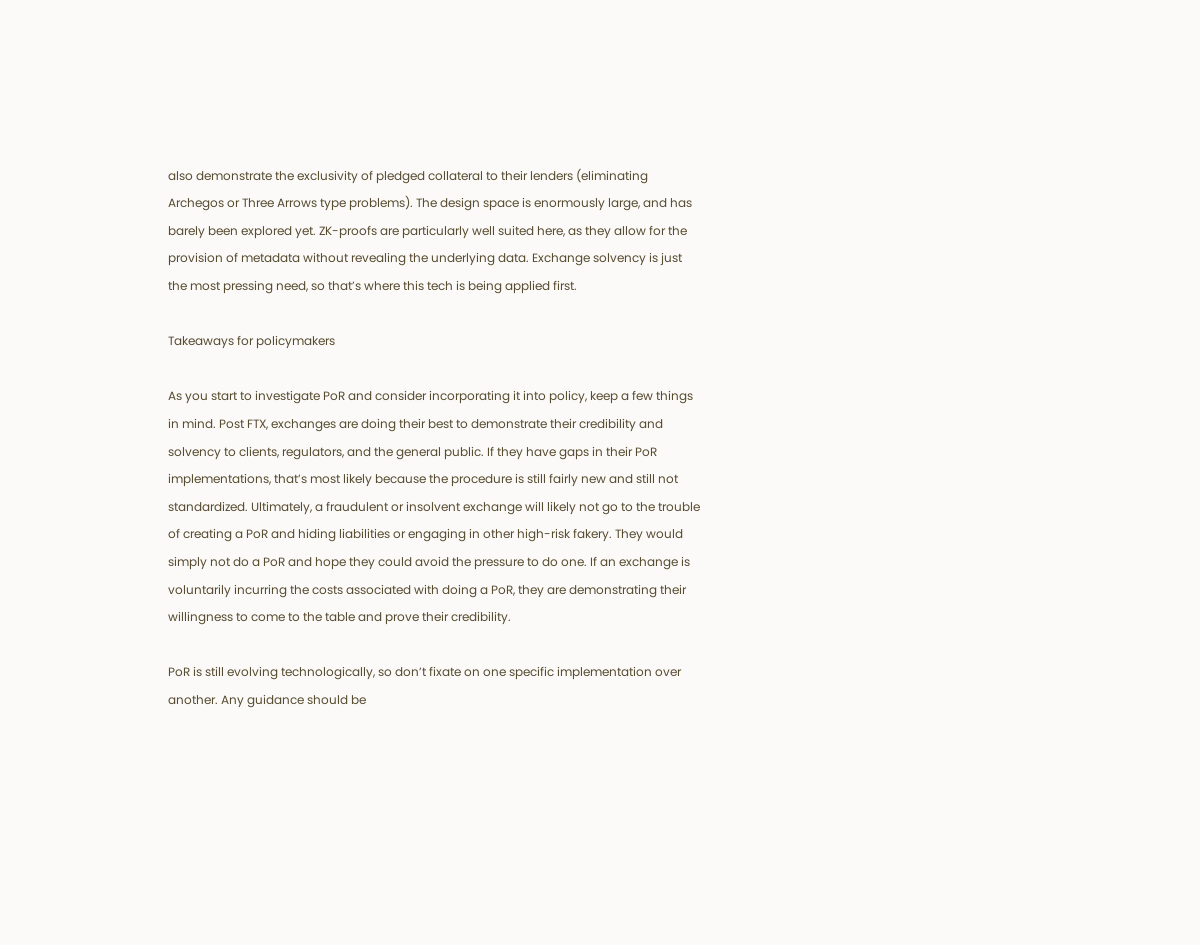also demonstrate the exclusivity of pledged collateral to their lenders (eliminating Archegos or Three Arrows type problems). The design space is enormously large, and has barely been explored yet. ZK-proofs are particularly well suited here, as they allow for the provision of metadata without revealing the underlying data. Exchange solvency is just the most pressing need, so that’s where this tech is being applied first.

Takeaways for policymakers

As you start to investigate PoR and consider incorporating it into policy, keep a few things in mind. Post FTX, exchanges are doing their best to demonstrate their credibility and solvency to clients, regulators, and the general public. If they have gaps in their PoR implementations, that’s most likely because the procedure is still fairly new and still not standardized. Ultimately, a fraudulent or insolvent exchange will likely not go to the trouble of creating a PoR and hiding liabilities or engaging in other high-risk fakery. They would simply not do a PoR and hope they could avoid the pressure to do one. If an exchange is voluntarily incurring the costs associated with doing a PoR, they are demonstrating their willingness to come to the table and prove their credibility.

PoR is still evolving technologically, so don’t fixate on one specific implementation over another. Any guidance should be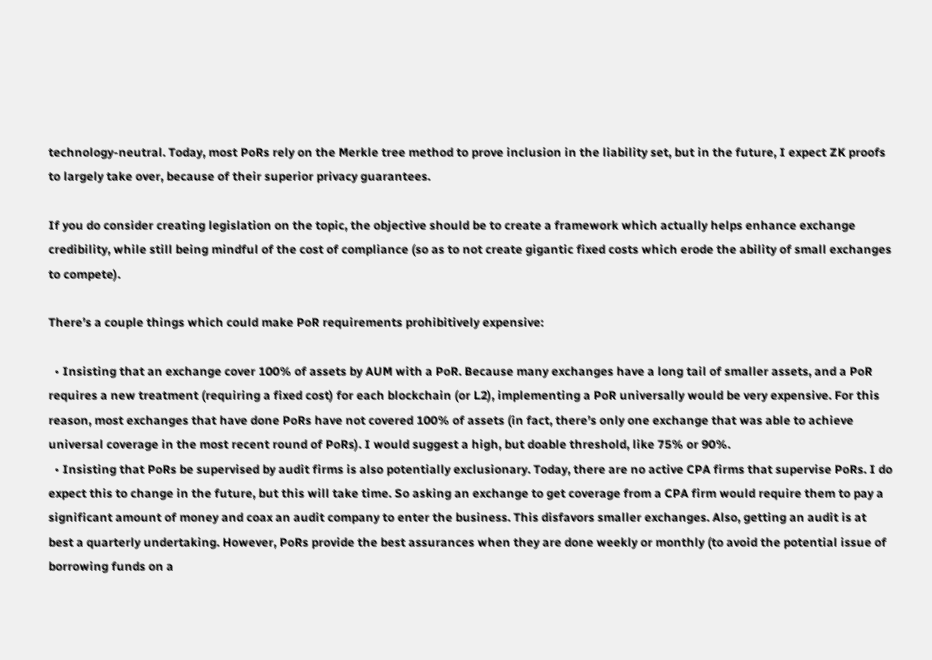technology-neutral. Today, most PoRs rely on the Merkle tree method to prove inclusion in the liability set, but in the future, I expect ZK proofs to largely take over, because of their superior privacy guarantees.

If you do consider creating legislation on the topic, the objective should be to create a framework which actually helps enhance exchange credibility, while still being mindful of the cost of compliance (so as to not create gigantic fixed costs which erode the ability of small exchanges to compete).

There’s a couple things which could make PoR requirements prohibitively expensive:

  • Insisting that an exchange cover 100% of assets by AUM with a PoR. Because many exchanges have a long tail of smaller assets, and a PoR requires a new treatment (requiring a fixed cost) for each blockchain (or L2), implementing a PoR universally would be very expensive. For this reason, most exchanges that have done PoRs have not covered 100% of assets (in fact, there’s only one exchange that was able to achieve universal coverage in the most recent round of PoRs). I would suggest a high, but doable threshold, like 75% or 90%.
  • Insisting that PoRs be supervised by audit firms is also potentially exclusionary. Today, there are no active CPA firms that supervise PoRs. I do expect this to change in the future, but this will take time. So asking an exchange to get coverage from a CPA firm would require them to pay a significant amount of money and coax an audit company to enter the business. This disfavors smaller exchanges. Also, getting an audit is at best a quarterly undertaking. However, PoRs provide the best assurances when they are done weekly or monthly (to avoid the potential issue of borrowing funds on a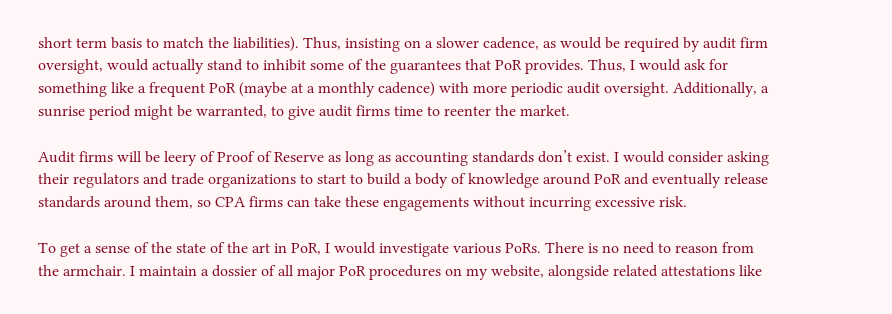short term basis to match the liabilities). Thus, insisting on a slower cadence, as would be required by audit firm oversight, would actually stand to inhibit some of the guarantees that PoR provides. Thus, I would ask for something like a frequent PoR (maybe at a monthly cadence) with more periodic audit oversight. Additionally, a sunrise period might be warranted, to give audit firms time to reenter the market.

Audit firms will be leery of Proof of Reserve as long as accounting standards don’t exist. I would consider asking their regulators and trade organizations to start to build a body of knowledge around PoR and eventually release standards around them, so CPA firms can take these engagements without incurring excessive risk.

To get a sense of the state of the art in PoR, I would investigate various PoRs. There is no need to reason from the armchair. I maintain a dossier of all major PoR procedures on my website, alongside related attestations like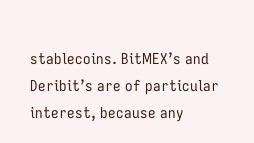stablecoins. BitMEX’s and Deribit’s are of particular interest, because any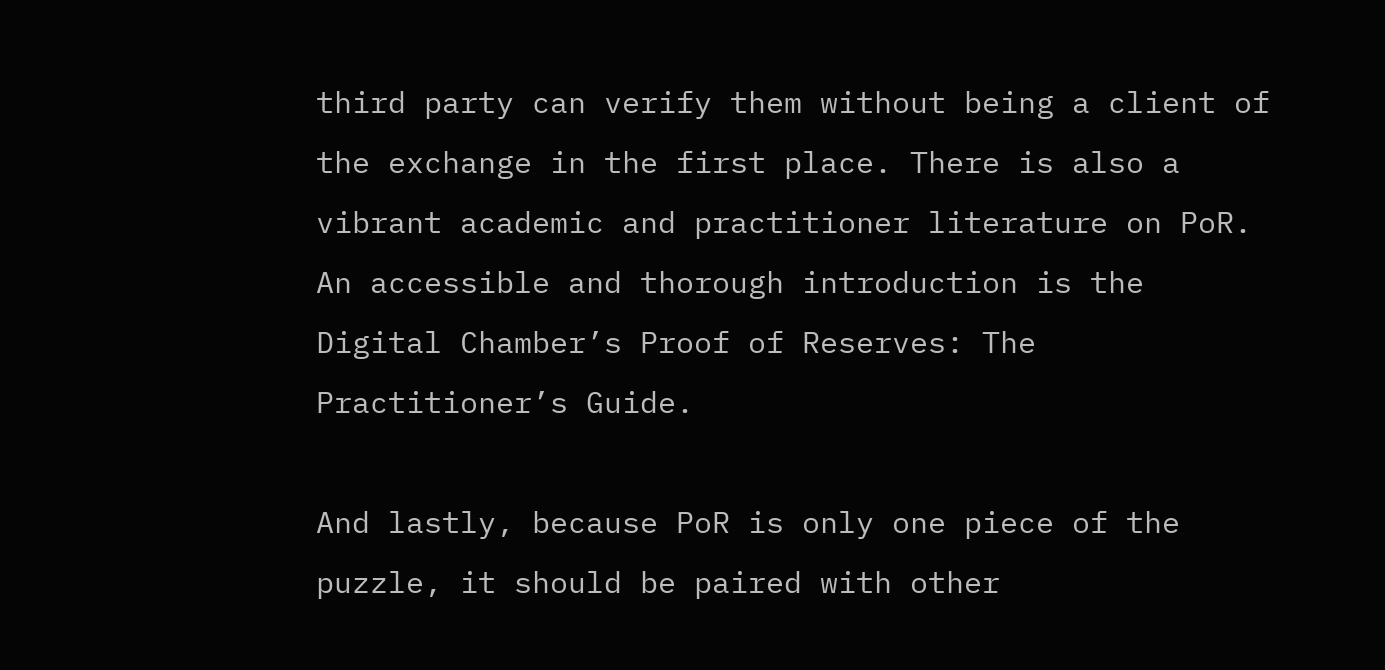third party can verify them without being a client of the exchange in the first place. There is also a vibrant academic and practitioner literature on PoR. An accessible and thorough introduction is the Digital Chamber’s Proof of Reserves: The Practitioner’s Guide.

And lastly, because PoR is only one piece of the puzzle, it should be paired with other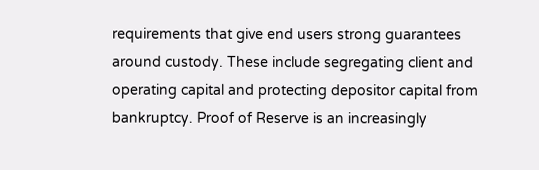requirements that give end users strong guarantees around custody. These include segregating client and operating capital and protecting depositor capital from bankruptcy. Proof of Reserve is an increasingly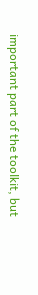important part of the toolkit, but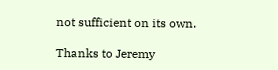not sufficient on its own.

Thanks to Jeremy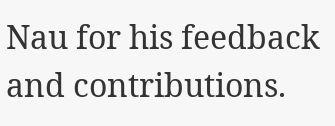Nau for his feedback and contributions.